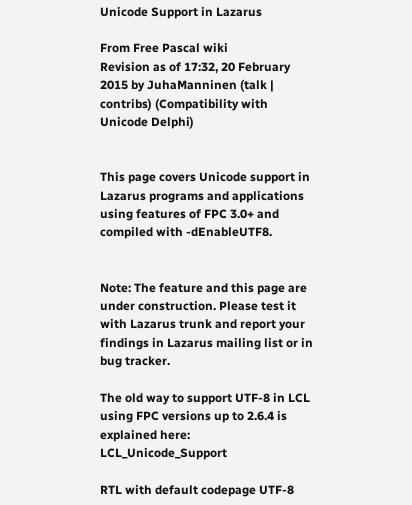Unicode Support in Lazarus

From Free Pascal wiki
Revision as of 17:32, 20 February 2015 by JuhaManninen (talk | contribs) (Compatibility with Unicode Delphi)


This page covers Unicode support in Lazarus programs and applications using features of FPC 3.0+ and compiled with -dEnableUTF8.


Note: The feature and this page are under construction. Please test it with Lazarus trunk and report your findings in Lazarus mailing list or in bug tracker.

The old way to support UTF-8 in LCL using FPC versions up to 2.6.4 is explained here: LCL_Unicode_Support

RTL with default codepage UTF-8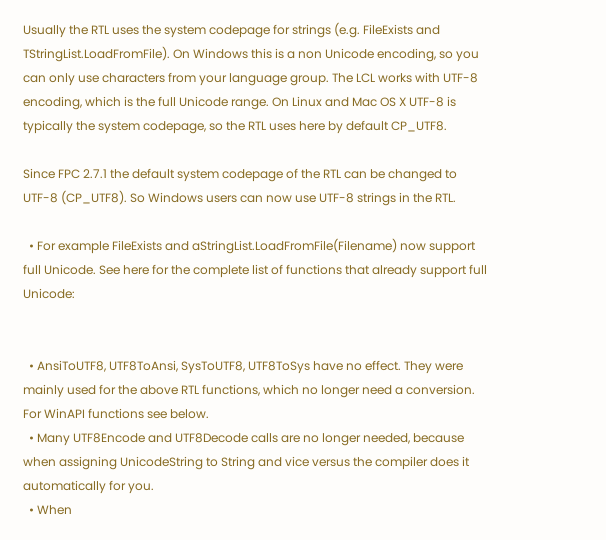Usually the RTL uses the system codepage for strings (e.g. FileExists and TStringList.LoadFromFile). On Windows this is a non Unicode encoding, so you can only use characters from your language group. The LCL works with UTF-8 encoding, which is the full Unicode range. On Linux and Mac OS X UTF-8 is typically the system codepage, so the RTL uses here by default CP_UTF8.

Since FPC 2.7.1 the default system codepage of the RTL can be changed to UTF-8 (CP_UTF8). So Windows users can now use UTF-8 strings in the RTL.

  • For example FileExists and aStringList.LoadFromFile(Filename) now support full Unicode. See here for the complete list of functions that already support full Unicode:


  • AnsiToUTF8, UTF8ToAnsi, SysToUTF8, UTF8ToSys have no effect. They were mainly used for the above RTL functions, which no longer need a conversion. For WinAPI functions see below.
  • Many UTF8Encode and UTF8Decode calls are no longer needed, because when assigning UnicodeString to String and vice versus the compiler does it automatically for you.
  • When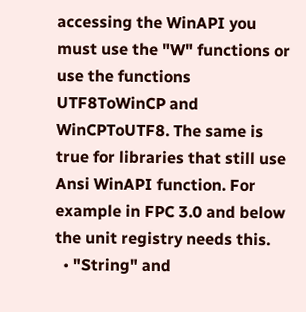accessing the WinAPI you must use the "W" functions or use the functions UTF8ToWinCP and WinCPToUTF8. The same is true for libraries that still use Ansi WinAPI function. For example in FPC 3.0 and below the unit registry needs this.
  • "String" and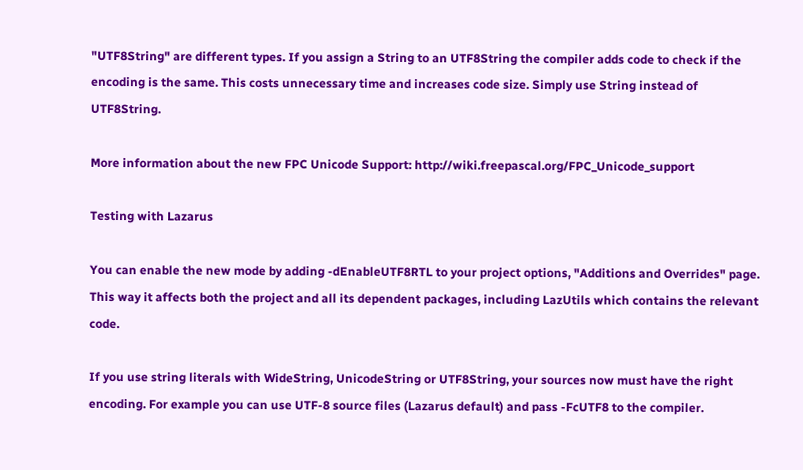"UTF8String" are different types. If you assign a String to an UTF8String the compiler adds code to check if the encoding is the same. This costs unnecessary time and increases code size. Simply use String instead of UTF8String.

More information about the new FPC Unicode Support: http://wiki.freepascal.org/FPC_Unicode_support

Testing with Lazarus

You can enable the new mode by adding -dEnableUTF8RTL to your project options, "Additions and Overrides" page. This way it affects both the project and all its dependent packages, including LazUtils which contains the relevant code.

If you use string literals with WideString, UnicodeString or UTF8String, your sources now must have the right encoding. For example you can use UTF-8 source files (Lazarus default) and pass -FcUTF8 to the compiler.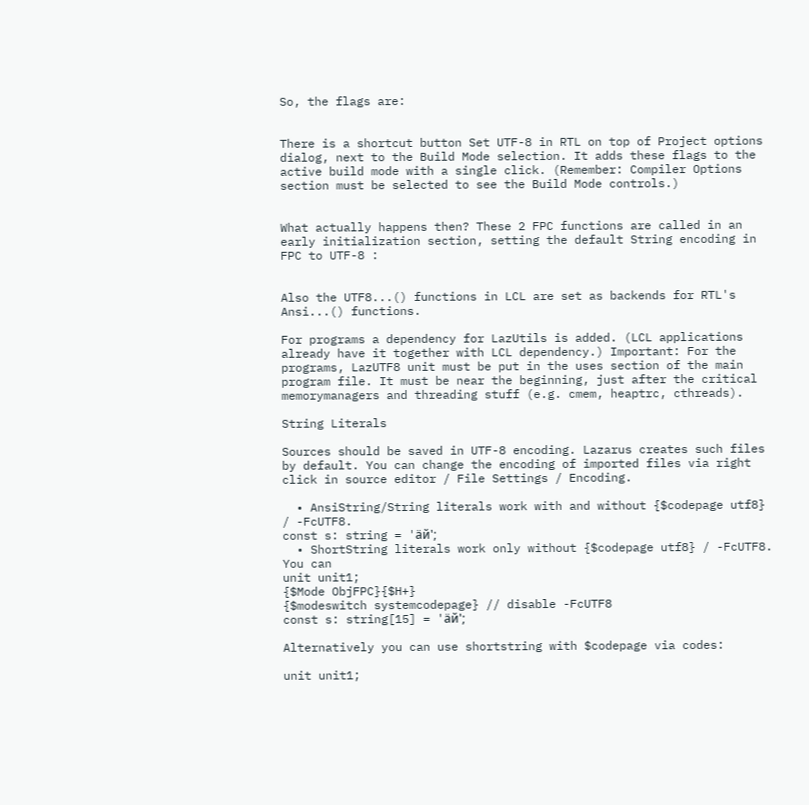So, the flags are:


There is a shortcut button Set UTF-8 in RTL on top of Project options dialog, next to the Build Mode selection. It adds these flags to the active build mode with a single click. (Remember: Compiler Options section must be selected to see the Build Mode controls.)


What actually happens then? These 2 FPC functions are called in an early initialization section, setting the default String encoding in FPC to UTF-8 :


Also the UTF8...() functions in LCL are set as backends for RTL's Ansi...() functions.

For programs a dependency for LazUtils is added. (LCL applications already have it together with LCL dependency.) Important: For the programs, LazUTF8 unit must be put in the uses section of the main program file. It must be near the beginning, just after the critical memorymanagers and threading stuff (e.g. cmem, heaptrc, cthreads).

String Literals

Sources should be saved in UTF-8 encoding. Lazarus creates such files by default. You can change the encoding of imported files via right click in source editor / File Settings / Encoding.

  • AnsiString/String literals work with and without {$codepage utf8} / -FcUTF8.
const s: string = 'äй';
  • ShortString literals work only without {$codepage utf8} / -FcUTF8. You can
unit unit1;
{$Mode ObjFPC}{$H+}
{$modeswitch systemcodepage} // disable -FcUTF8
const s: string[15] = 'äй';

Alternatively you can use shortstring with $codepage via codes:

unit unit1;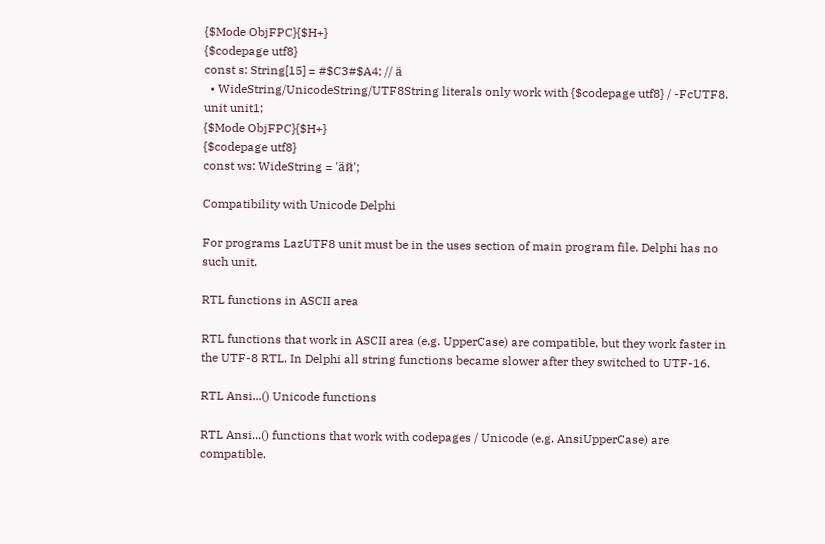{$Mode ObjFPC}{$H+}
{$codepage utf8}
const s: String[15] = #$C3#$A4; // ä
  • WideString/UnicodeString/UTF8String literals only work with {$codepage utf8} / -FcUTF8.
unit unit1;
{$Mode ObjFPC}{$H+}
{$codepage utf8}
const ws: WideString = 'äй';

Compatibility with Unicode Delphi

For programs LazUTF8 unit must be in the uses section of main program file. Delphi has no such unit.

RTL functions in ASCII area

RTL functions that work in ASCII area (e.g. UpperCase) are compatible, but they work faster in the UTF-8 RTL. In Delphi all string functions became slower after they switched to UTF-16.

RTL Ansi...() Unicode functions

RTL Ansi...() functions that work with codepages / Unicode (e.g. AnsiUpperCase) are compatible.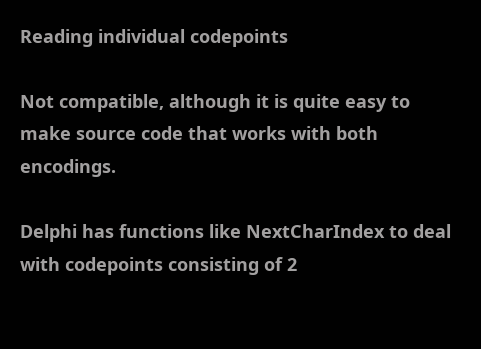Reading individual codepoints

Not compatible, although it is quite easy to make source code that works with both encodings.

Delphi has functions like NextCharIndex to deal with codepoints consisting of 2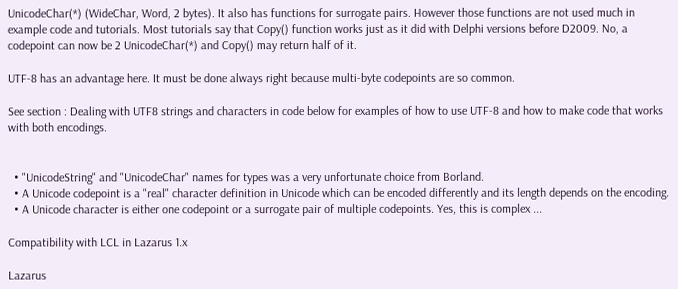UnicodeChar(*) (WideChar, Word, 2 bytes). It also has functions for surrogate pairs. However those functions are not used much in example code and tutorials. Most tutorials say that Copy() function works just as it did with Delphi versions before D2009. No, a codepoint can now be 2 UnicodeChar(*) and Copy() may return half of it.

UTF-8 has an advantage here. It must be done always right because multi-byte codepoints are so common.

See section : Dealing with UTF8 strings and characters in code below for examples of how to use UTF-8 and how to make code that works with both encodings.


  • "UnicodeString" and "UnicodeChar" names for types was a very unfortunate choice from Borland.
  • A Unicode codepoint is a "real" character definition in Unicode which can be encoded differently and its length depends on the encoding.
  • A Unicode character is either one codepoint or a surrogate pair of multiple codepoints. Yes, this is complex ...

Compatibility with LCL in Lazarus 1.x

Lazarus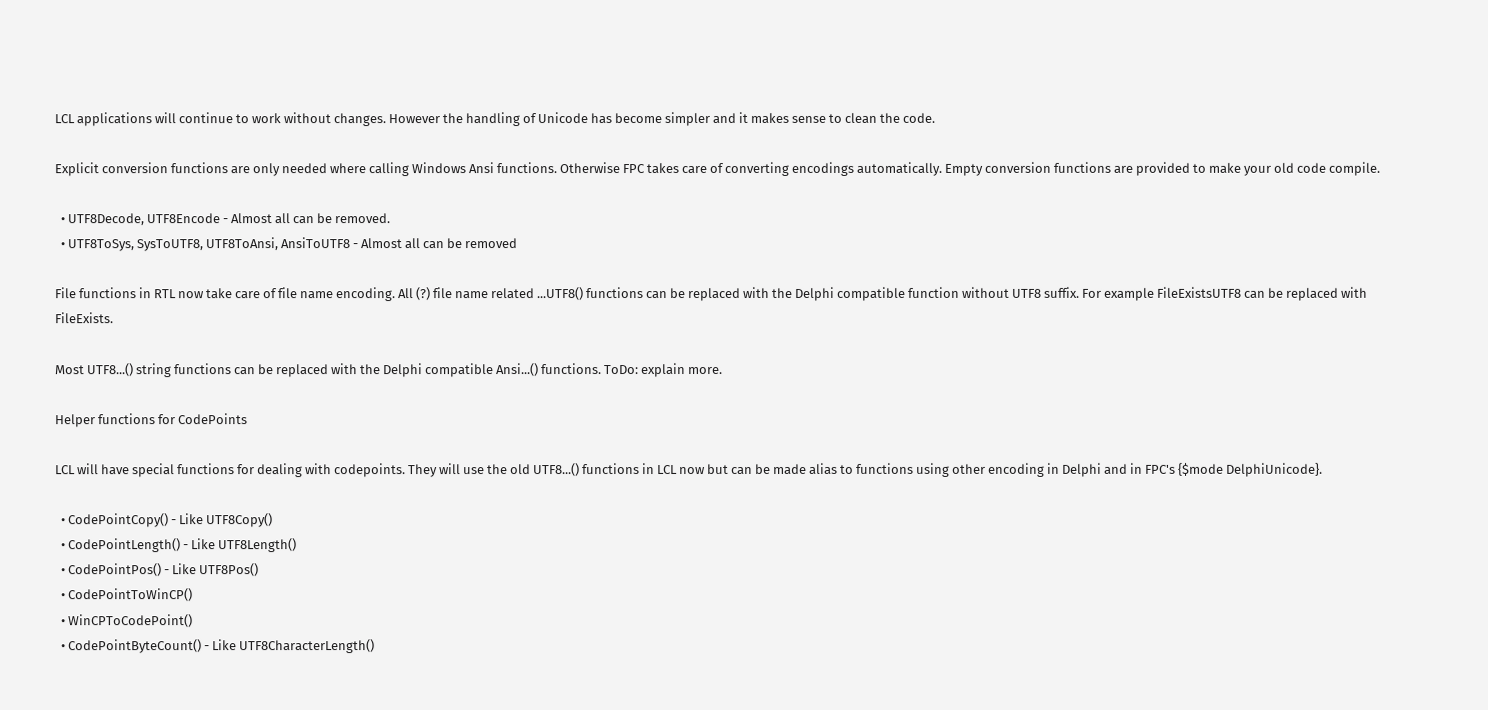LCL applications will continue to work without changes. However the handling of Unicode has become simpler and it makes sense to clean the code.

Explicit conversion functions are only needed where calling Windows Ansi functions. Otherwise FPC takes care of converting encodings automatically. Empty conversion functions are provided to make your old code compile.

  • UTF8Decode, UTF8Encode - Almost all can be removed.
  • UTF8ToSys, SysToUTF8, UTF8ToAnsi, AnsiToUTF8 - Almost all can be removed

File functions in RTL now take care of file name encoding. All (?) file name related ...UTF8() functions can be replaced with the Delphi compatible function without UTF8 suffix. For example FileExistsUTF8 can be replaced with FileExists.

Most UTF8...() string functions can be replaced with the Delphi compatible Ansi...() functions. ToDo: explain more.

Helper functions for CodePoints

LCL will have special functions for dealing with codepoints. They will use the old UTF8...() functions in LCL now but can be made alias to functions using other encoding in Delphi and in FPC's {$mode DelphiUnicode}.

  • CodePointCopy() - Like UTF8Copy()
  • CodePointLength() - Like UTF8Length()
  • CodePointPos() - Like UTF8Pos()
  • CodePointToWinCP()
  • WinCPToCodePoint()
  • CodePointByteCount() - Like UTF8CharacterLength()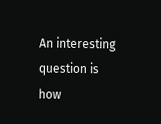An interesting question is how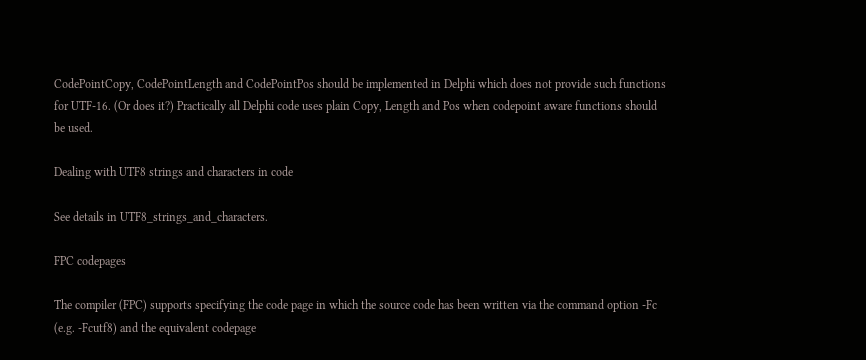CodePointCopy, CodePointLength and CodePointPos should be implemented in Delphi which does not provide such functions for UTF-16. (Or does it?) Practically all Delphi code uses plain Copy, Length and Pos when codepoint aware functions should be used.

Dealing with UTF8 strings and characters in code

See details in UTF8_strings_and_characters.

FPC codepages

The compiler (FPC) supports specifying the code page in which the source code has been written via the command option -Fc (e.g. -Fcutf8) and the equivalent codepage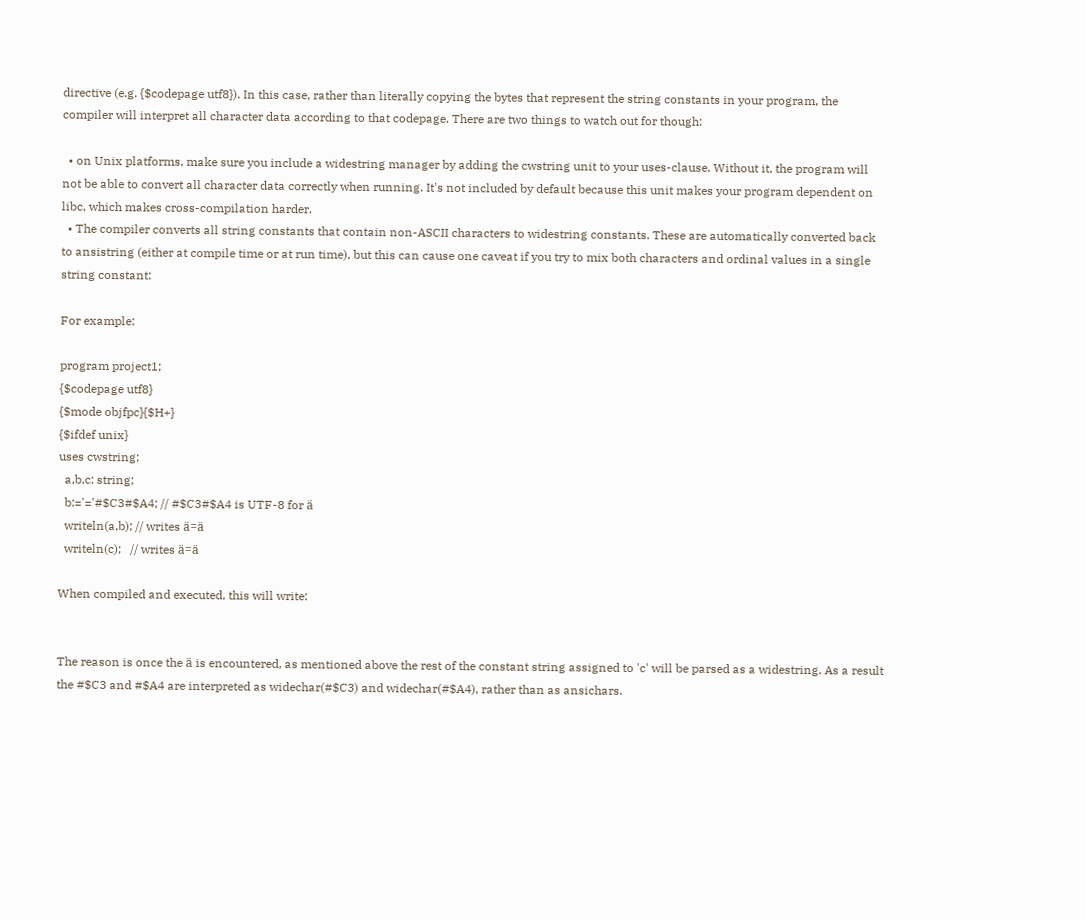directive (e.g. {$codepage utf8}). In this case, rather than literally copying the bytes that represent the string constants in your program, the compiler will interpret all character data according to that codepage. There are two things to watch out for though:

  • on Unix platforms, make sure you include a widestring manager by adding the cwstring unit to your uses-clause. Without it, the program will not be able to convert all character data correctly when running. It's not included by default because this unit makes your program dependent on libc, which makes cross-compilation harder.
  • The compiler converts all string constants that contain non-ASCII characters to widestring constants. These are automatically converted back to ansistring (either at compile time or at run time), but this can cause one caveat if you try to mix both characters and ordinal values in a single string constant:

For example:

program project1;
{$codepage utf8}
{$mode objfpc}{$H+}
{$ifdef unix}
uses cwstring;
  a,b,c: string;
  b:='='#$C3#$A4; // #$C3#$A4 is UTF-8 for ä
  writeln(a,b); // writes ä=ä
  writeln(c);   // writes ä=ä

When compiled and executed, this will write:


The reason is once the ä is encountered, as mentioned above the rest of the constant string assigned to 'c' will be parsed as a widestring. As a result the #$C3 and #$A4 are interpreted as widechar(#$C3) and widechar(#$A4), rather than as ansichars.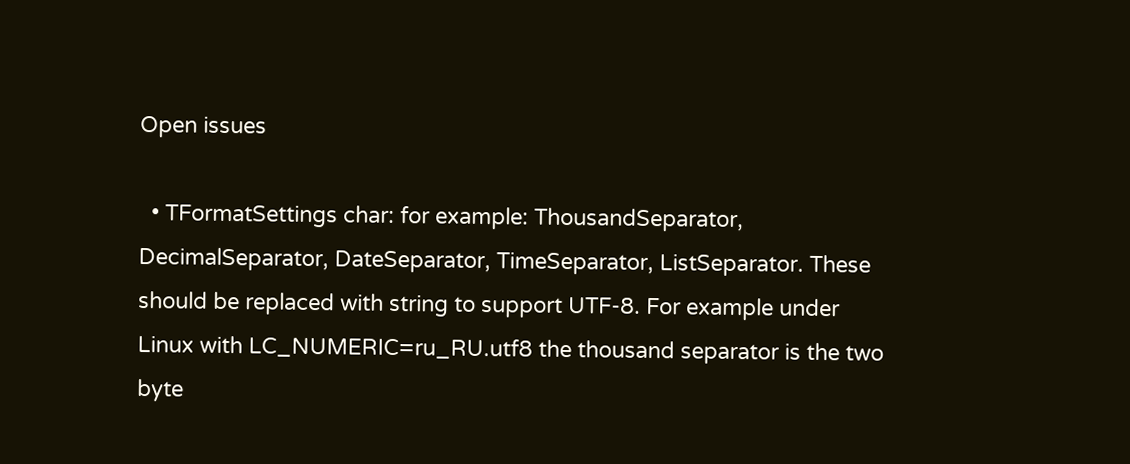Open issues

  • TFormatSettings char: for example: ThousandSeparator, DecimalSeparator, DateSeparator, TimeSeparator, ListSeparator. These should be replaced with string to support UTF-8. For example under Linux with LC_NUMERIC=ru_RU.utf8 the thousand separator is the two byte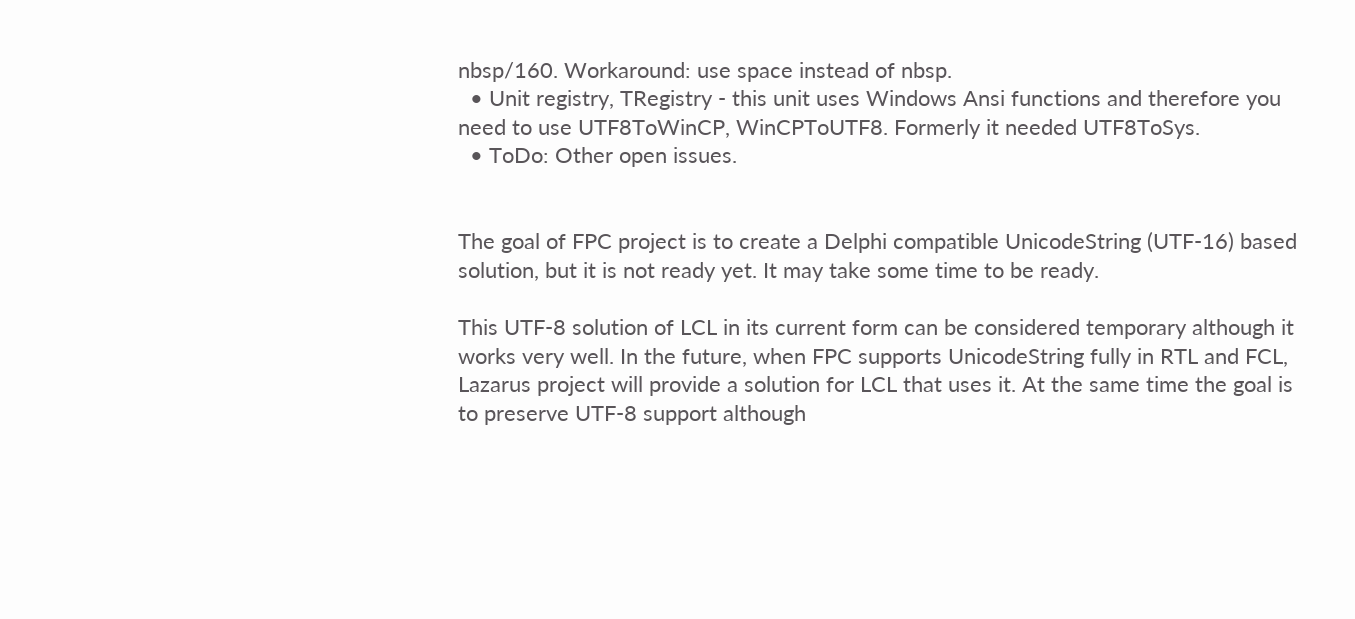nbsp/160. Workaround: use space instead of nbsp.
  • Unit registry, TRegistry - this unit uses Windows Ansi functions and therefore you need to use UTF8ToWinCP, WinCPToUTF8. Formerly it needed UTF8ToSys.
  • ToDo: Other open issues.


The goal of FPC project is to create a Delphi compatible UnicodeString (UTF-16) based solution, but it is not ready yet. It may take some time to be ready.

This UTF-8 solution of LCL in its current form can be considered temporary although it works very well. In the future, when FPC supports UnicodeString fully in RTL and FCL, Lazarus project will provide a solution for LCL that uses it. At the same time the goal is to preserve UTF-8 support although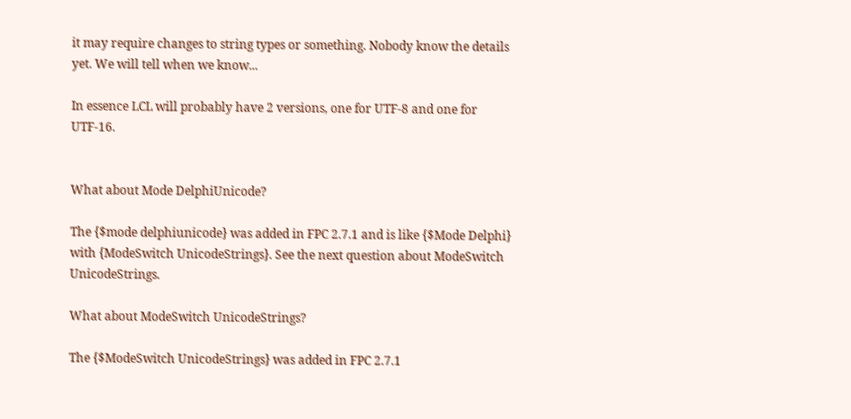it may require changes to string types or something. Nobody know the details yet. We will tell when we know...

In essence LCL will probably have 2 versions, one for UTF-8 and one for UTF-16.


What about Mode DelphiUnicode?

The {$mode delphiunicode} was added in FPC 2.7.1 and is like {$Mode Delphi} with {ModeSwitch UnicodeStrings}. See the next question about ModeSwitch UnicodeStrings.

What about ModeSwitch UnicodeStrings?

The {$ModeSwitch UnicodeStrings} was added in FPC 2.7.1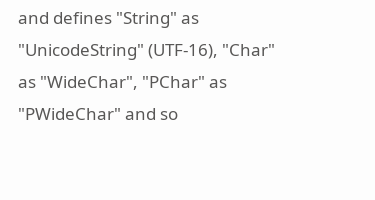and defines "String" as "UnicodeString" (UTF-16), "Char" as "WideChar", "PChar" as "PWideChar" and so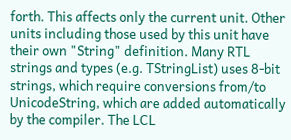forth. This affects only the current unit. Other units including those used by this unit have their own "String" definition. Many RTL strings and types (e.g. TStringList) uses 8-bit strings, which require conversions from/to UnicodeString, which are added automatically by the compiler. The LCL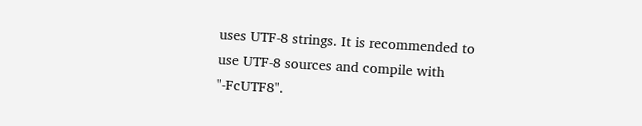uses UTF-8 strings. It is recommended to use UTF-8 sources and compile with "-FcUTF8".